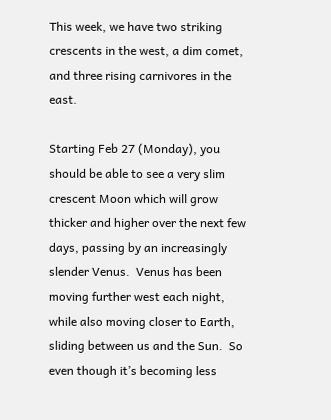This week, we have two striking crescents in the west, a dim comet, and three rising carnivores in the east.

Starting Feb 27 (Monday), you should be able to see a very slim crescent Moon which will grow thicker and higher over the next few days, passing by an increasingly slender Venus.  Venus has been moving further west each night, while also moving closer to Earth, sliding between us and the Sun.  So even though it’s becoming less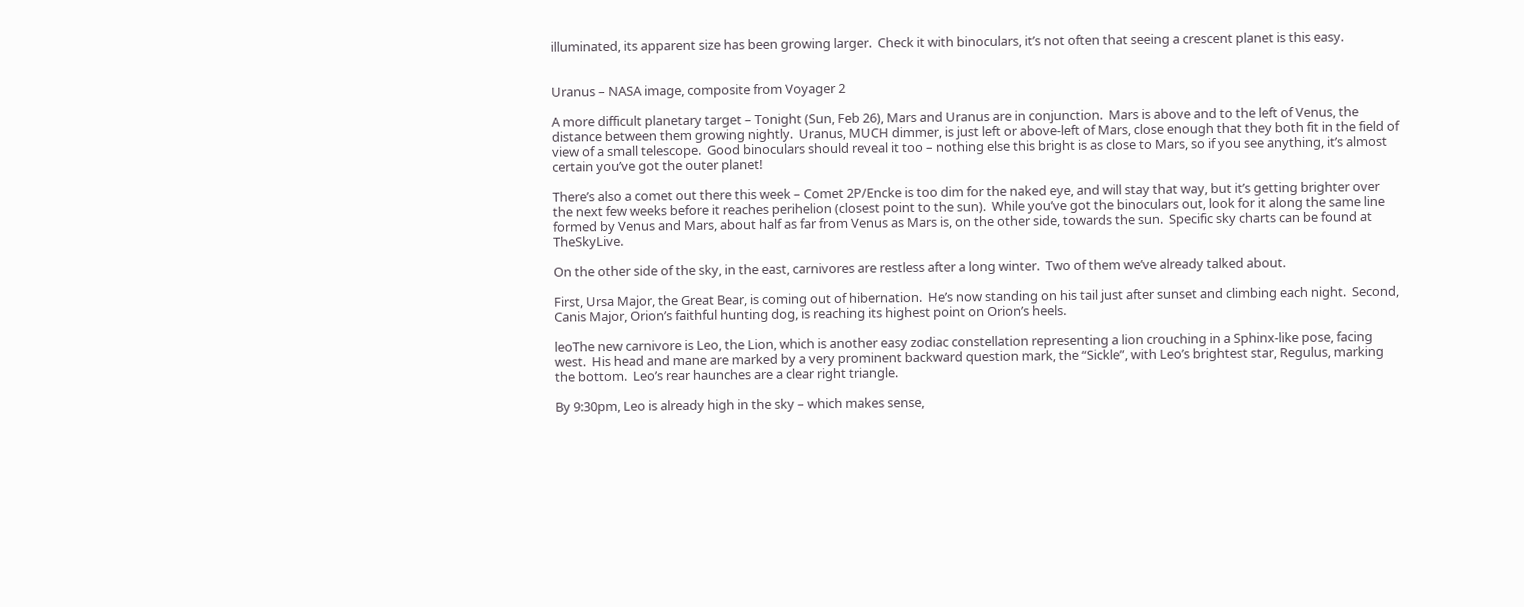illuminated, its apparent size has been growing larger.  Check it with binoculars, it’s not often that seeing a crescent planet is this easy.


Uranus – NASA image, composite from Voyager 2

A more difficult planetary target – Tonight (Sun, Feb 26), Mars and Uranus are in conjunction.  Mars is above and to the left of Venus, the distance between them growing nightly.  Uranus, MUCH dimmer, is just left or above-left of Mars, close enough that they both fit in the field of view of a small telescope.  Good binoculars should reveal it too – nothing else this bright is as close to Mars, so if you see anything, it’s almost certain you’ve got the outer planet!

There’s also a comet out there this week – Comet 2P/Encke is too dim for the naked eye, and will stay that way, but it’s getting brighter over the next few weeks before it reaches perihelion (closest point to the sun).  While you’ve got the binoculars out, look for it along the same line formed by Venus and Mars, about half as far from Venus as Mars is, on the other side, towards the sun.  Specific sky charts can be found at TheSkyLive.

On the other side of the sky, in the east, carnivores are restless after a long winter.  Two of them we’ve already talked about.

First, Ursa Major, the Great Bear, is coming out of hibernation.  He’s now standing on his tail just after sunset and climbing each night.  Second, Canis Major, Orion’s faithful hunting dog, is reaching its highest point on Orion’s heels.

leoThe new carnivore is Leo, the Lion, which is another easy zodiac constellation representing a lion crouching in a Sphinx-like pose, facing west.  His head and mane are marked by a very prominent backward question mark, the “Sickle”, with Leo’s brightest star, Regulus, marking the bottom.  Leo’s rear haunches are a clear right triangle.

By 9:30pm, Leo is already high in the sky – which makes sense,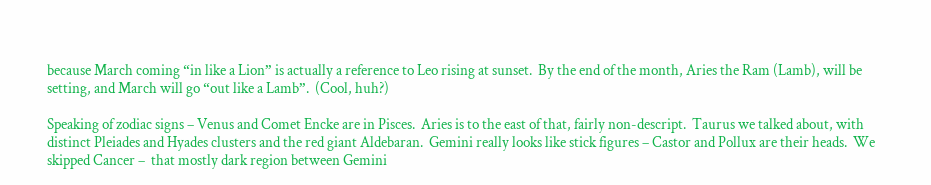because March coming “in like a Lion” is actually a reference to Leo rising at sunset.  By the end of the month, Aries the Ram (Lamb), will be setting, and March will go “out like a Lamb”.  (Cool, huh?)

Speaking of zodiac signs – Venus and Comet Encke are in Pisces.  Aries is to the east of that, fairly non-descript.  Taurus we talked about, with distinct Pleiades and Hyades clusters and the red giant Aldebaran.  Gemini really looks like stick figures – Castor and Pollux are their heads.  We skipped Cancer –  that mostly dark region between Gemini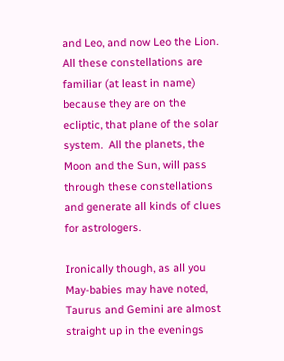and Leo, and now Leo the Lion.  All these constellations are familiar (at least in name) because they are on the ecliptic, that plane of the solar system.  All the planets, the Moon and the Sun, will pass through these constellations and generate all kinds of clues for astrologers.

Ironically though, as all you May-babies may have noted, Taurus and Gemini are almost straight up in the evenings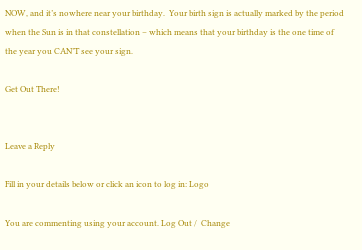NOW, and it’s nowhere near your birthday.  Your birth sign is actually marked by the period when the Sun is in that constellation – which means that your birthday is the one time of the year you CAN’T see your sign.

Get Out There!


Leave a Reply

Fill in your details below or click an icon to log in: Logo

You are commenting using your account. Log Out /  Change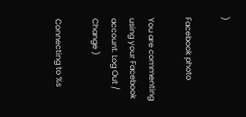)

Facebook photo

You are commenting using your Facebook account. Log Out /  Change )

Connecting to %s